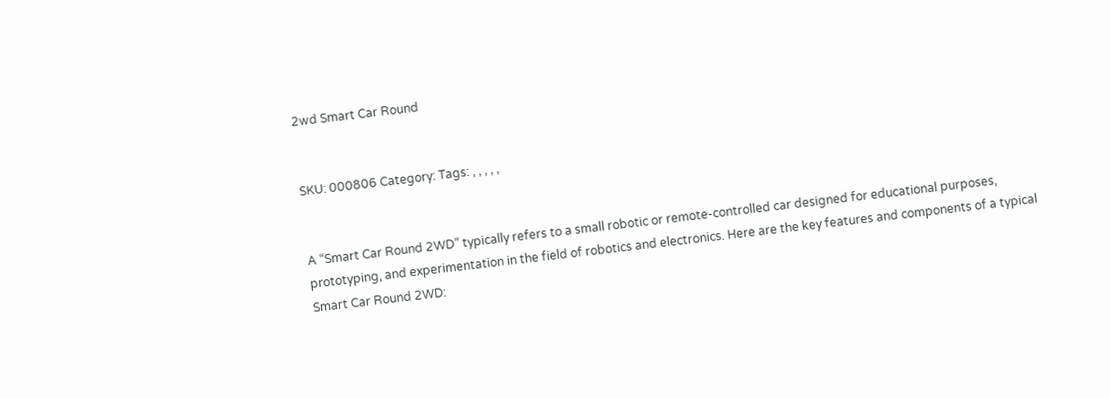2wd Smart Car Round


SKU: 000806 Category: Tags: , , , , ,


A “Smart Car Round 2WD” typically refers to a small robotic or remote-controlled car designed for educational purposes, prototyping, and experimentation in the field of robotics and electronics. Here are the key features and components of a typical Smart Car Round 2WD: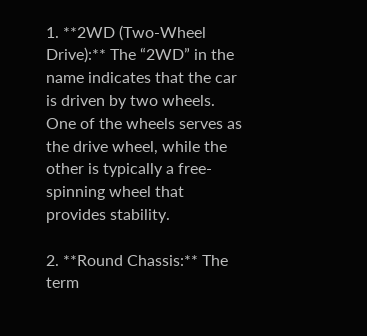1. **2WD (Two-Wheel Drive):** The “2WD” in the name indicates that the car is driven by two wheels. One of the wheels serves as the drive wheel, while the other is typically a free-spinning wheel that provides stability.

2. **Round Chassis:** The term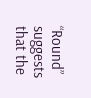“Round” suggests that the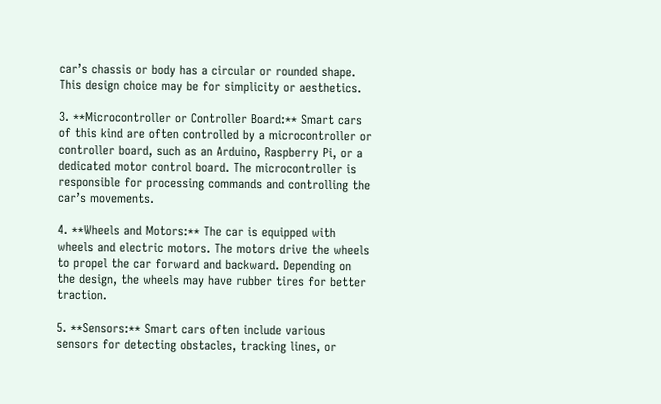car’s chassis or body has a circular or rounded shape. This design choice may be for simplicity or aesthetics.

3. **Microcontroller or Controller Board:** Smart cars of this kind are often controlled by a microcontroller or controller board, such as an Arduino, Raspberry Pi, or a dedicated motor control board. The microcontroller is responsible for processing commands and controlling the car’s movements.

4. **Wheels and Motors:** The car is equipped with wheels and electric motors. The motors drive the wheels to propel the car forward and backward. Depending on the design, the wheels may have rubber tires for better traction.

5. **Sensors:** Smart cars often include various sensors for detecting obstacles, tracking lines, or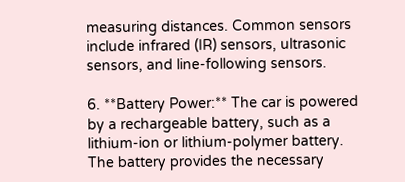measuring distances. Common sensors include infrared (IR) sensors, ultrasonic sensors, and line-following sensors.

6. **Battery Power:** The car is powered by a rechargeable battery, such as a lithium-ion or lithium-polymer battery. The battery provides the necessary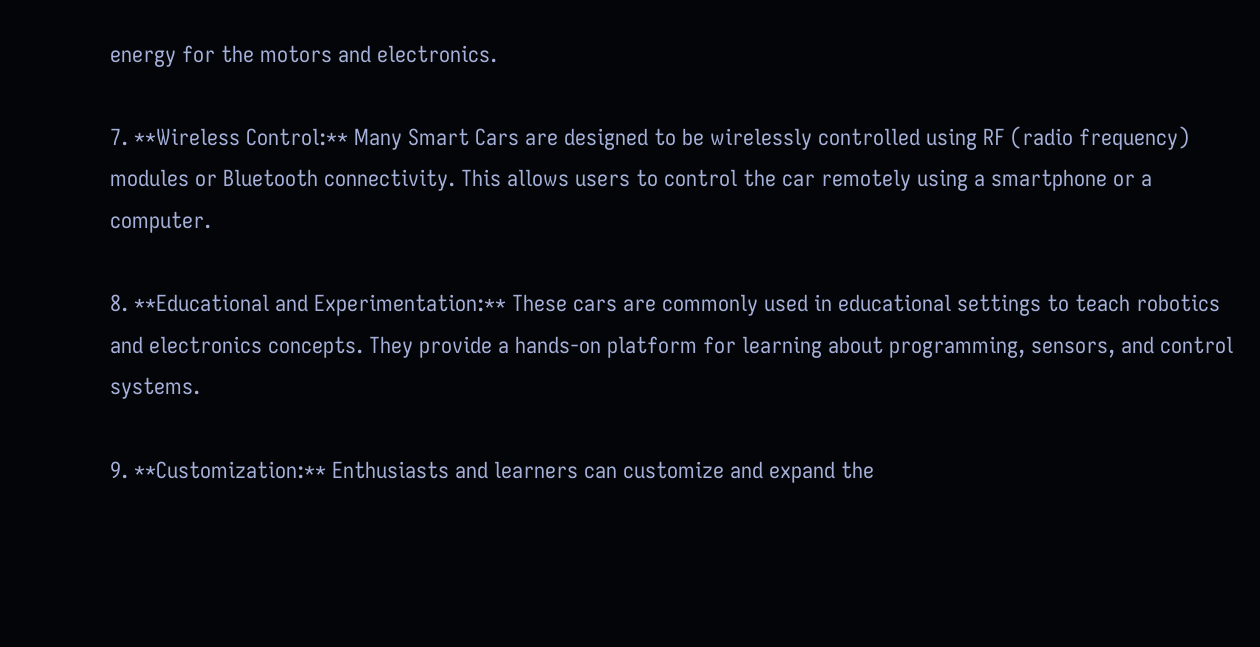energy for the motors and electronics.

7. **Wireless Control:** Many Smart Cars are designed to be wirelessly controlled using RF (radio frequency) modules or Bluetooth connectivity. This allows users to control the car remotely using a smartphone or a computer.

8. **Educational and Experimentation:** These cars are commonly used in educational settings to teach robotics and electronics concepts. They provide a hands-on platform for learning about programming, sensors, and control systems.

9. **Customization:** Enthusiasts and learners can customize and expand the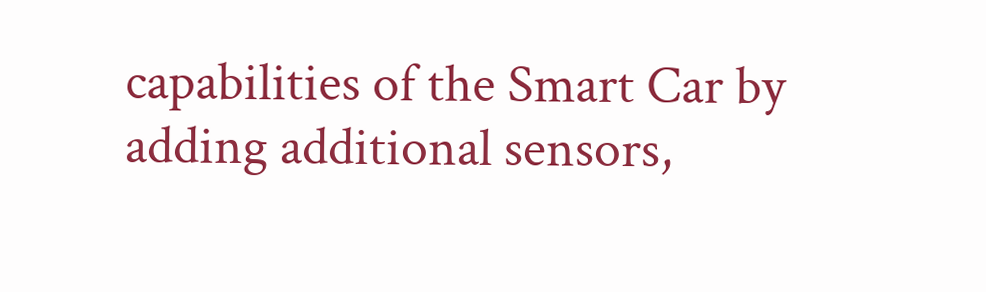capabilities of the Smart Car by adding additional sensors,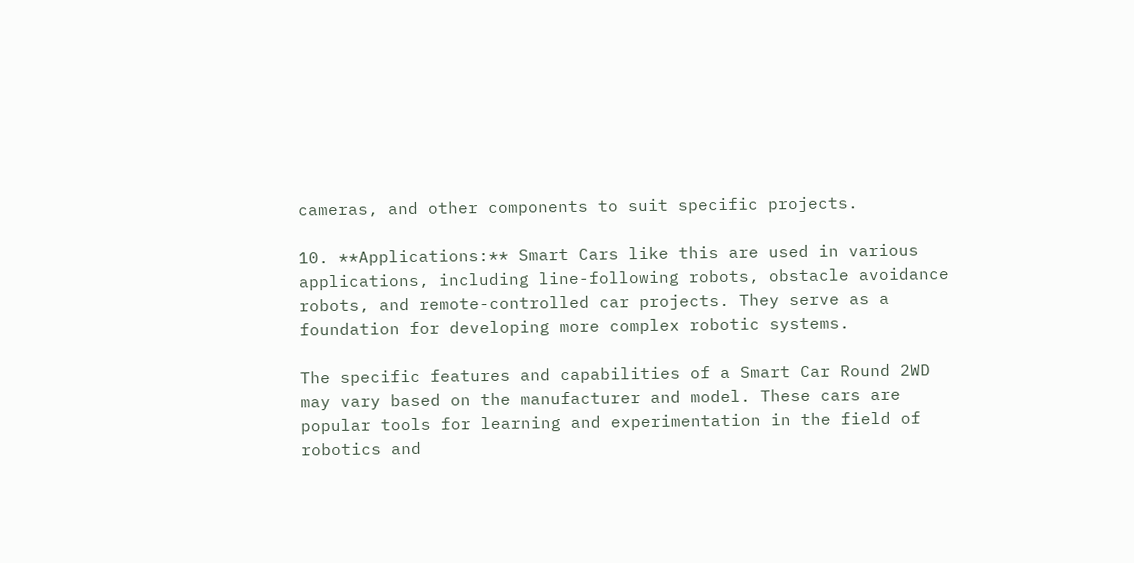cameras, and other components to suit specific projects.

10. **Applications:** Smart Cars like this are used in various applications, including line-following robots, obstacle avoidance robots, and remote-controlled car projects. They serve as a foundation for developing more complex robotic systems.

The specific features and capabilities of a Smart Car Round 2WD may vary based on the manufacturer and model. These cars are popular tools for learning and experimentation in the field of robotics and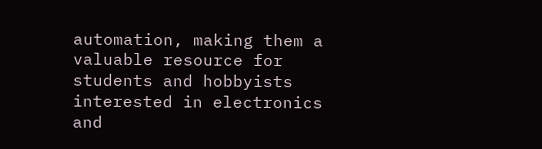automation, making them a valuable resource for students and hobbyists interested in electronics and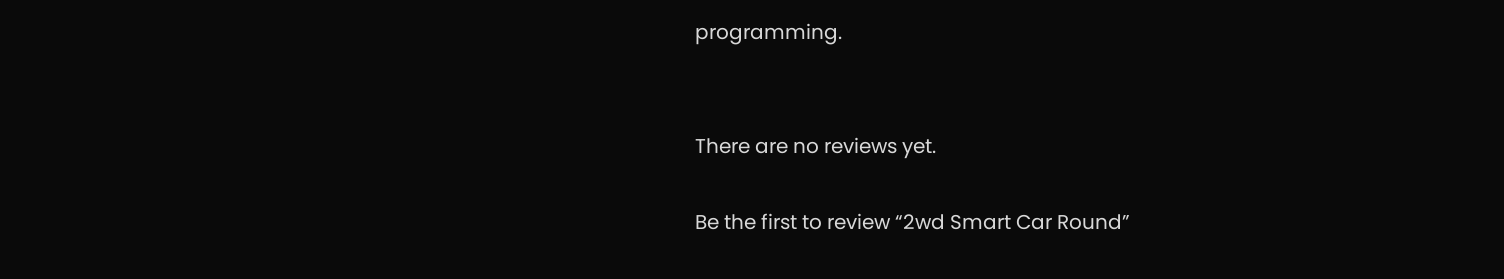programming.


There are no reviews yet.

Be the first to review “2wd Smart Car Round”